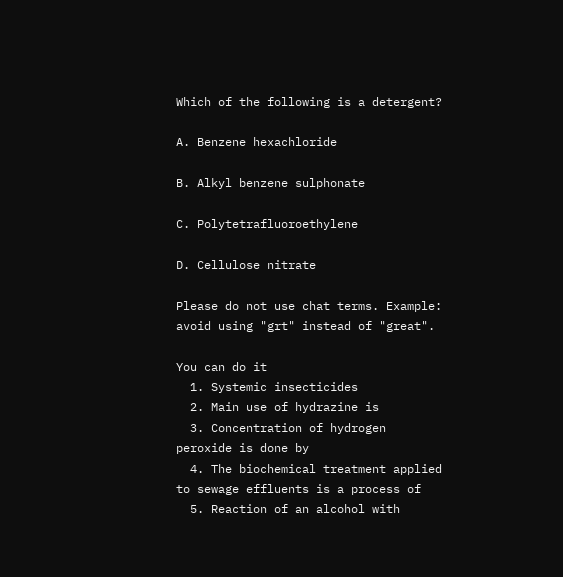Which of the following is a detergent?

A. Benzene hexachloride

B. Alkyl benzene sulphonate

C. Polytetrafluoroethylene

D. Cellulose nitrate

Please do not use chat terms. Example: avoid using "grt" instead of "great".

You can do it
  1. Systemic insecticides
  2. Main use of hydrazine is
  3. Concentration of hydrogen peroxide is done by
  4. The biochemical treatment applied to sewage effluents is a process of
  5. Reaction of an alcohol with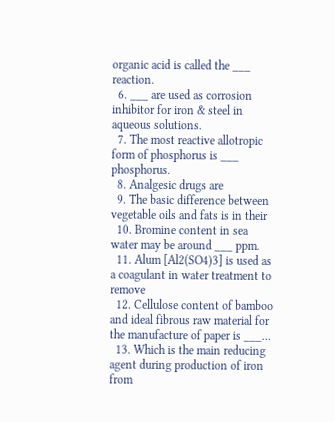organic acid is called the ___ reaction.
  6. ___ are used as corrosion inhibitor for iron & steel in aqueous solutions.
  7. The most reactive allotropic form of phosphorus is ___ phosphorus.
  8. Analgesic drugs are
  9. The basic difference between vegetable oils and fats is in their
  10. Bromine content in sea water may be around ___ ppm.
  11. Alum [Al2(SO4)3] is used as a coagulant in water treatment to remove
  12. Cellulose content of bamboo and ideal fibrous raw material for the manufacture of paper is ___…
  13. Which is the main reducing agent during production of iron from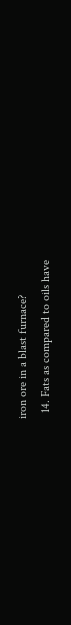iron ore in a blast furnace?
  14. Fats as compared to oils have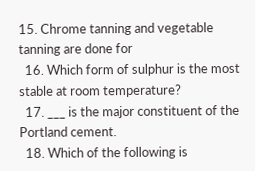15. Chrome tanning and vegetable tanning are done for
  16. Which form of sulphur is the most stable at room temperature?
  17. ___ is the major constituent of the Portland cement.
  18. Which of the following is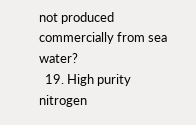not produced commercially from sea water?
  19. High purity nitrogen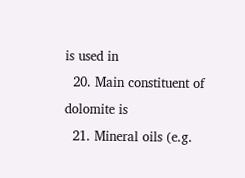is used in
  20. Main constituent of dolomite is
  21. Mineral oils (e.g.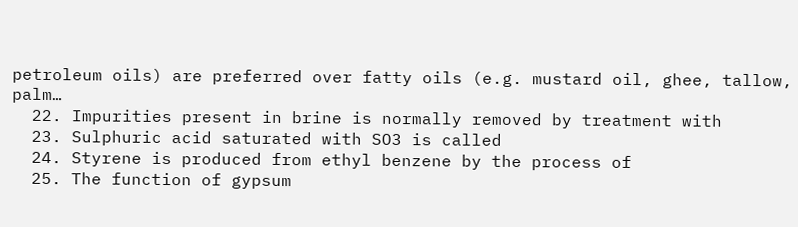petroleum oils) are preferred over fatty oils (e.g. mustard oil, ghee, tallow, palm…
  22. Impurities present in brine is normally removed by treatment with
  23. Sulphuric acid saturated with SO3 is called
  24. Styrene is produced from ethyl benzene by the process of
  25. The function of gypsum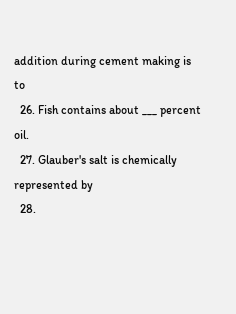addition during cement making is to
  26. Fish contains about ___ percent oil.
  27. Glauber's salt is chemically represented by
  28.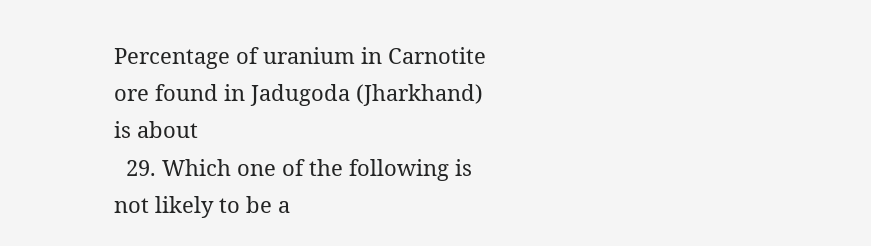Percentage of uranium in Carnotite ore found in Jadugoda (Jharkhand) is about
  29. Which one of the following is not likely to be a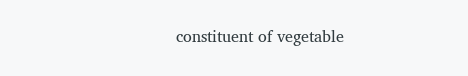constituent of vegetable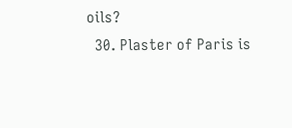oils?
  30. Plaster of Paris is